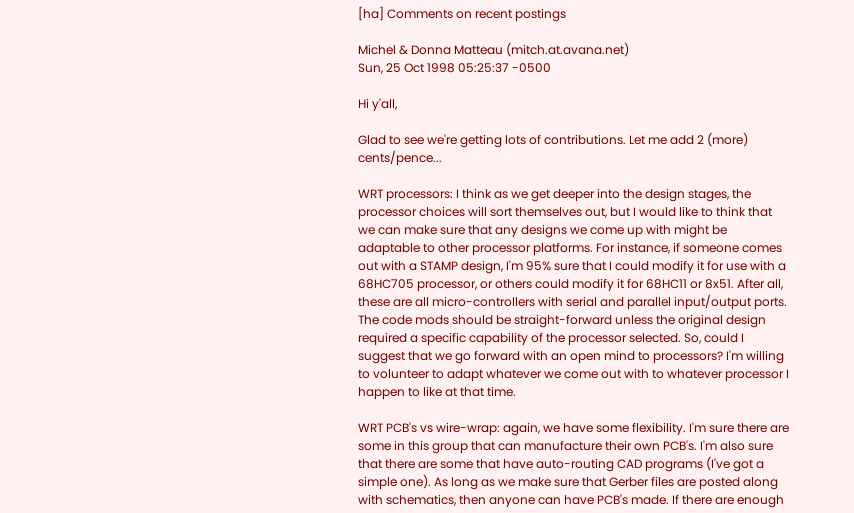[ha] Comments on recent postings

Michel & Donna Matteau (mitch.at.avana.net)
Sun, 25 Oct 1998 05:25:37 -0500

Hi y'all,

Glad to see we're getting lots of contributions. Let me add 2 (more) cents/pence...

WRT processors: I think as we get deeper into the design stages, the processor choices will sort themselves out, but I would like to think that we can make sure that any designs we come up with might be adaptable to other processor platforms. For instance, if someone comes out with a STAMP design, I'm 95% sure that I could modify it for use with a 68HC705 processor, or others could modify it for 68HC11 or 8x51. After all, these are all micro-controllers with serial and parallel input/output ports. The code mods should be straight-forward unless the original design required a specific capability of the processor selected. So, could I suggest that we go forward with an open mind to processors? I'm willing to volunteer to adapt whatever we come out with to whatever processor I happen to like at that time.

WRT PCB's vs wire-wrap: again, we have some flexibility. I'm sure there are some in this group that can manufacture their own PCB's. I'm also sure that there are some that have auto-routing CAD programs (I've got a simple one). As long as we make sure that Gerber files are posted along with schematics, then anyone can have PCB's made. If there are enough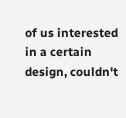of us interested in a certain design, couldn't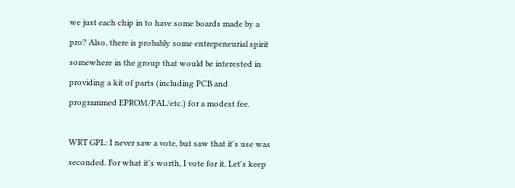we just each chip in to have some boards made by a pro? Also, there is probably some entrepeneurial spirit somewhere in the group that would be interested in providing a kit of parts (including PCB and programmed EPROM/PAL/etc.) for a modest fee.

WRT GPL: I never saw a vote, but saw that it's use was seconded. For what it's worth, I vote for it. Let's keep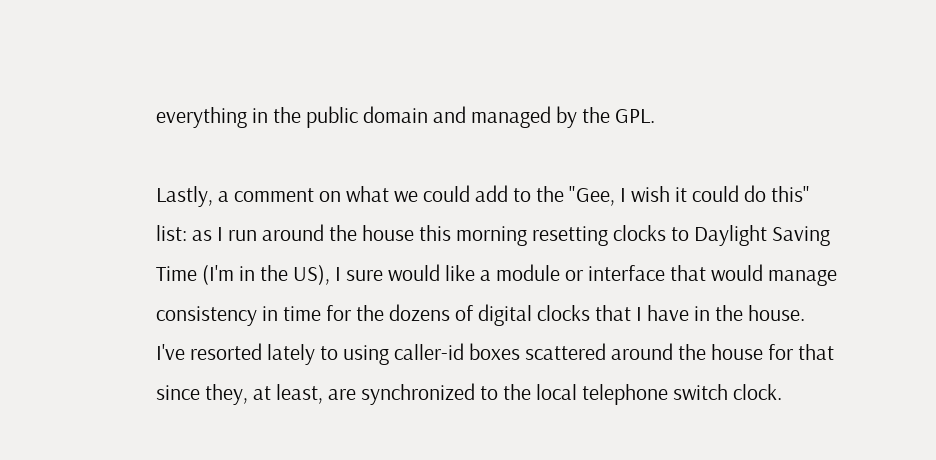everything in the public domain and managed by the GPL.

Lastly, a comment on what we could add to the "Gee, I wish it could do this" list: as I run around the house this morning resetting clocks to Daylight Saving Time (I'm in the US), I sure would like a module or interface that would manage consistency in time for the dozens of digital clocks that I have in the house. I've resorted lately to using caller-id boxes scattered around the house for that since they, at least, are synchronized to the local telephone switch clock.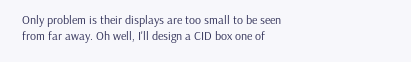Only problem is their displays are too small to be seen from far away. Oh well, I'll design a CID box one of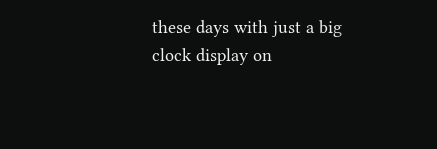these days with just a big clock display on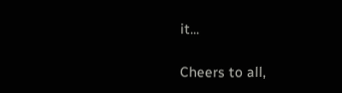it...

Cheers to all,